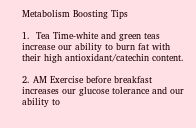Metabolism Boosting Tips

1.  Tea Time-white and green teas  increase our ability to burn fat with their high antioxidant/catechin content.

2. AM Exercise before breakfast increases our glucose tolerance and our ability to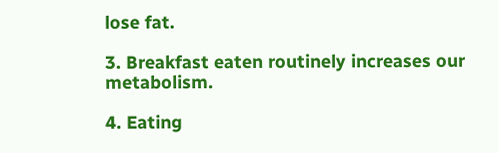lose fat.

3. Breakfast eaten routinely increases our metabolism.

4. Eating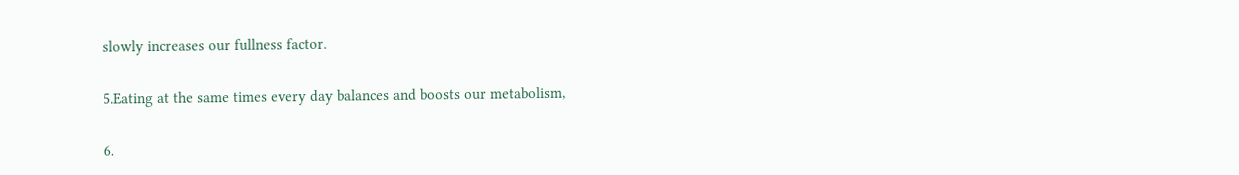slowly increases our fullness factor.

5.Eating at the same times every day balances and boosts our metabolism,

6.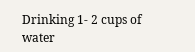Drinking 1- 2 cups of water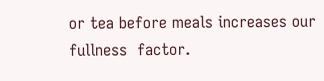or tea before meals increases our fullness  factor.